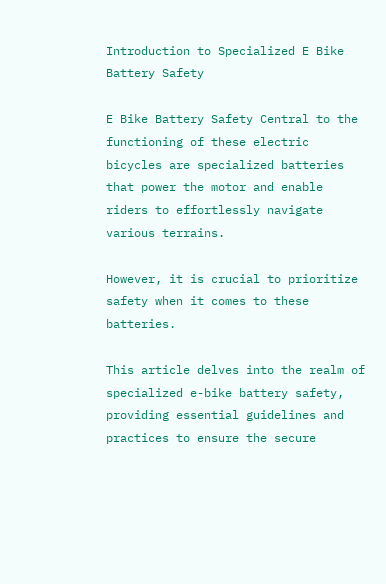Introduction to Specialized E Bike Battery Safety

E Bike Battery Safety Central to the functioning of these electric bicycles are specialized batteries that power the motor and enable riders to effortlessly navigate various terrains.

However, it is crucial to prioritize safety when it comes to these batteries.

This article delves into the realm of specialized e-bike battery safety, providing essential guidelines and practices to ensure the secure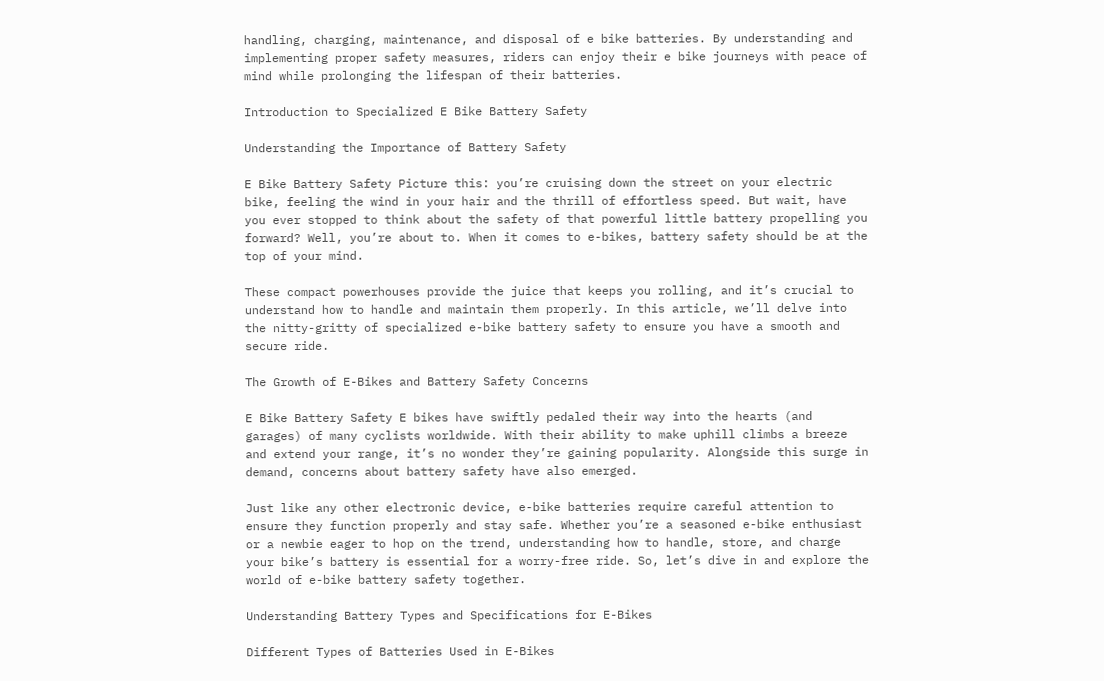handling, charging, maintenance, and disposal of e bike batteries. By understanding and implementing proper safety measures, riders can enjoy their e bike journeys with peace of mind while prolonging the lifespan of their batteries.

Introduction to Specialized E Bike Battery Safety

Understanding the Importance of Battery Safety

E Bike Battery Safety Picture this: you’re cruising down the street on your electric bike, feeling the wind in your hair and the thrill of effortless speed. But wait, have you ever stopped to think about the safety of that powerful little battery propelling you forward? Well, you’re about to. When it comes to e-bikes, battery safety should be at the top of your mind.

These compact powerhouses provide the juice that keeps you rolling, and it’s crucial to understand how to handle and maintain them properly. In this article, we’ll delve into the nitty-gritty of specialized e-bike battery safety to ensure you have a smooth and secure ride.

The Growth of E-Bikes and Battery Safety Concerns

E Bike Battery Safety E bikes have swiftly pedaled their way into the hearts (and garages) of many cyclists worldwide. With their ability to make uphill climbs a breeze and extend your range, it’s no wonder they’re gaining popularity. Alongside this surge in demand, concerns about battery safety have also emerged.

Just like any other electronic device, e-bike batteries require careful attention to ensure they function properly and stay safe. Whether you’re a seasoned e-bike enthusiast or a newbie eager to hop on the trend, understanding how to handle, store, and charge your bike’s battery is essential for a worry-free ride. So, let’s dive in and explore the world of e-bike battery safety together.

Understanding Battery Types and Specifications for E-Bikes

Different Types of Batteries Used in E-Bikes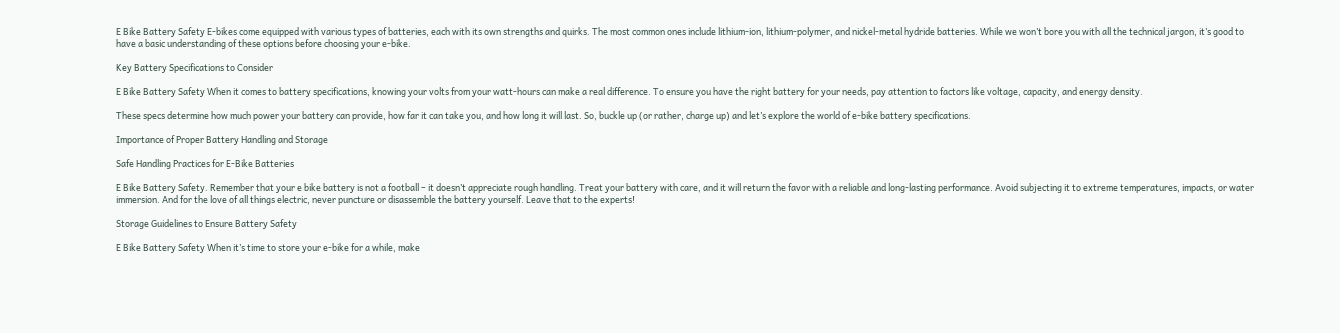E Bike Battery Safety E-bikes come equipped with various types of batteries, each with its own strengths and quirks. The most common ones include lithium-ion, lithium-polymer, and nickel-metal hydride batteries. While we won’t bore you with all the technical jargon, it’s good to have a basic understanding of these options before choosing your e-bike.

Key Battery Specifications to Consider

E Bike Battery Safety When it comes to battery specifications, knowing your volts from your watt-hours can make a real difference. To ensure you have the right battery for your needs, pay attention to factors like voltage, capacity, and energy density.

These specs determine how much power your battery can provide, how far it can take you, and how long it will last. So, buckle up (or rather, charge up) and let’s explore the world of e-bike battery specifications.

Importance of Proper Battery Handling and Storage

Safe Handling Practices for E-Bike Batteries

E Bike Battery Safety. Remember that your e bike battery is not a football – it doesn’t appreciate rough handling. Treat your battery with care, and it will return the favor with a reliable and long-lasting performance. Avoid subjecting it to extreme temperatures, impacts, or water immersion. And for the love of all things electric, never puncture or disassemble the battery yourself. Leave that to the experts!

Storage Guidelines to Ensure Battery Safety

E Bike Battery Safety When it’s time to store your e-bike for a while, make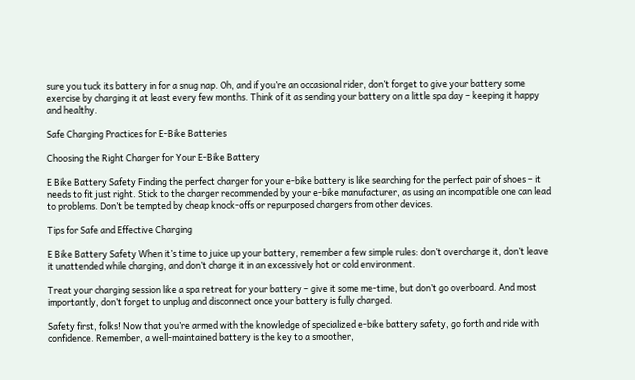sure you tuck its battery in for a snug nap. Oh, and if you’re an occasional rider, don’t forget to give your battery some exercise by charging it at least every few months. Think of it as sending your battery on a little spa day – keeping it happy and healthy.

Safe Charging Practices for E-Bike Batteries

Choosing the Right Charger for Your E-Bike Battery

E Bike Battery Safety Finding the perfect charger for your e-bike battery is like searching for the perfect pair of shoes – it needs to fit just right. Stick to the charger recommended by your e-bike manufacturer, as using an incompatible one can lead to problems. Don’t be tempted by cheap knock-offs or repurposed chargers from other devices.

Tips for Safe and Effective Charging

E Bike Battery Safety When it’s time to juice up your battery, remember a few simple rules: don’t overcharge it, don’t leave it unattended while charging, and don’t charge it in an excessively hot or cold environment.

Treat your charging session like a spa retreat for your battery – give it some me-time, but don’t go overboard. And most importantly, don’t forget to unplug and disconnect once your battery is fully charged.

Safety first, folks! Now that you’re armed with the knowledge of specialized e-bike battery safety, go forth and ride with confidence. Remember, a well-maintained battery is the key to a smoother,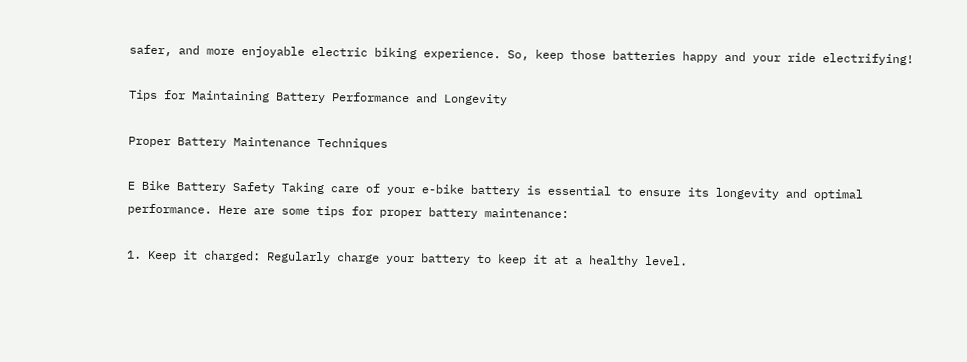safer, and more enjoyable electric biking experience. So, keep those batteries happy and your ride electrifying!

Tips for Maintaining Battery Performance and Longevity

Proper Battery Maintenance Techniques

E Bike Battery Safety Taking care of your e-bike battery is essential to ensure its longevity and optimal performance. Here are some tips for proper battery maintenance:

1. Keep it charged: Regularly charge your battery to keep it at a healthy level.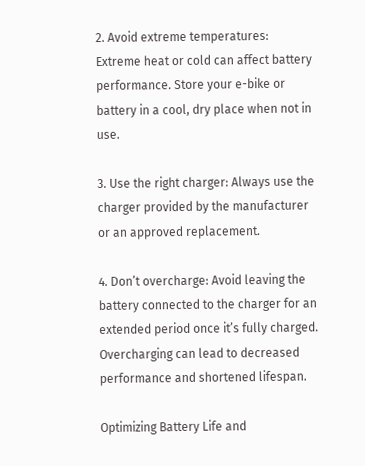2. Avoid extreme temperatures: Extreme heat or cold can affect battery performance. Store your e-bike or battery in a cool, dry place when not in use.

3. Use the right charger: Always use the charger provided by the manufacturer or an approved replacement.

4. Don’t overcharge: Avoid leaving the battery connected to the charger for an extended period once it’s fully charged. Overcharging can lead to decreased performance and shortened lifespan.

Optimizing Battery Life and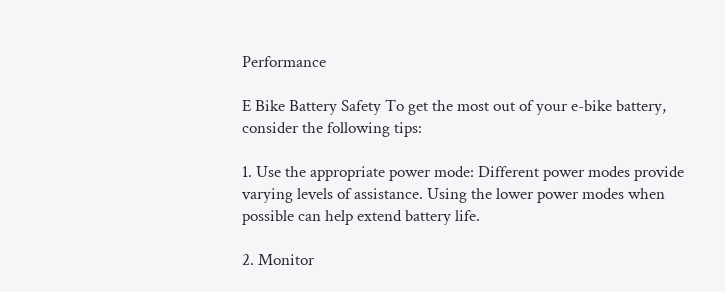Performance

E Bike Battery Safety To get the most out of your e-bike battery, consider the following tips:

1. Use the appropriate power mode: Different power modes provide varying levels of assistance. Using the lower power modes when possible can help extend battery life.

2. Monitor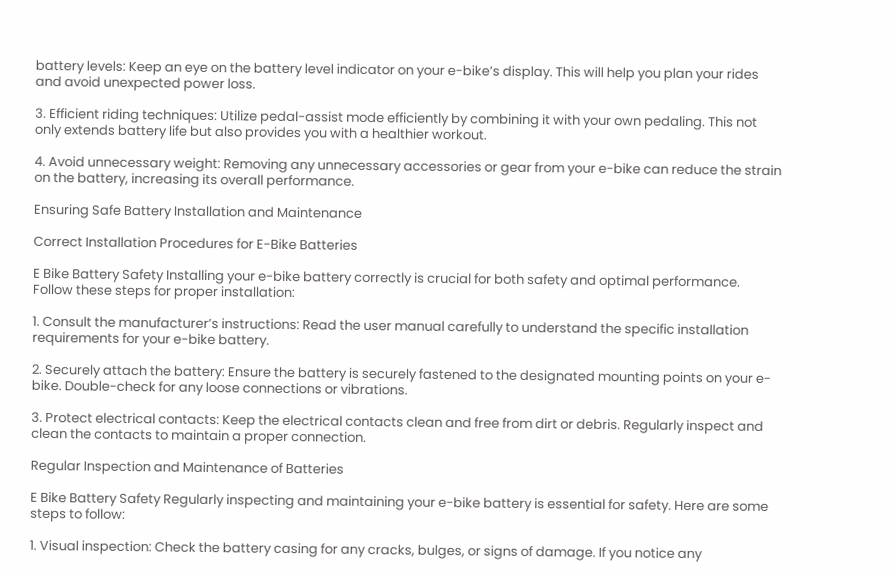battery levels: Keep an eye on the battery level indicator on your e-bike’s display. This will help you plan your rides and avoid unexpected power loss.

3. Efficient riding techniques: Utilize pedal-assist mode efficiently by combining it with your own pedaling. This not only extends battery life but also provides you with a healthier workout.

4. Avoid unnecessary weight: Removing any unnecessary accessories or gear from your e-bike can reduce the strain on the battery, increasing its overall performance.

Ensuring Safe Battery Installation and Maintenance

Correct Installation Procedures for E-Bike Batteries

E Bike Battery Safety Installing your e-bike battery correctly is crucial for both safety and optimal performance. Follow these steps for proper installation:

1. Consult the manufacturer’s instructions: Read the user manual carefully to understand the specific installation requirements for your e-bike battery.

2. Securely attach the battery: Ensure the battery is securely fastened to the designated mounting points on your e-bike. Double-check for any loose connections or vibrations.

3. Protect electrical contacts: Keep the electrical contacts clean and free from dirt or debris. Regularly inspect and clean the contacts to maintain a proper connection.

Regular Inspection and Maintenance of Batteries

E Bike Battery Safety Regularly inspecting and maintaining your e-bike battery is essential for safety. Here are some steps to follow:

1. Visual inspection: Check the battery casing for any cracks, bulges, or signs of damage. If you notice any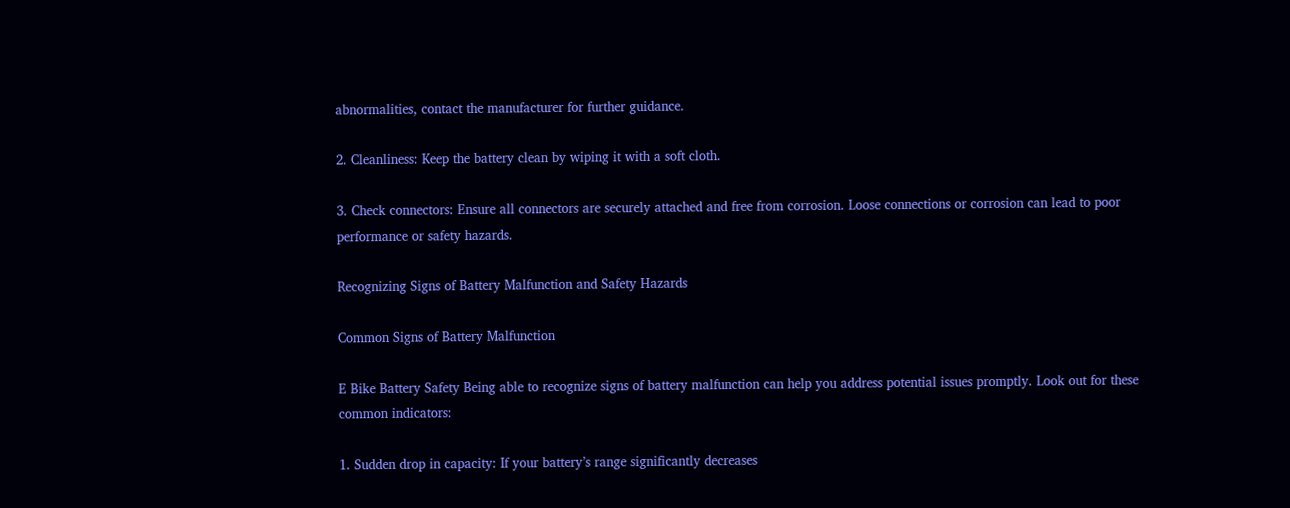abnormalities, contact the manufacturer for further guidance.

2. Cleanliness: Keep the battery clean by wiping it with a soft cloth.

3. Check connectors: Ensure all connectors are securely attached and free from corrosion. Loose connections or corrosion can lead to poor performance or safety hazards.

Recognizing Signs of Battery Malfunction and Safety Hazards

Common Signs of Battery Malfunction

E Bike Battery Safety Being able to recognize signs of battery malfunction can help you address potential issues promptly. Look out for these common indicators:

1. Sudden drop in capacity: If your battery’s range significantly decreases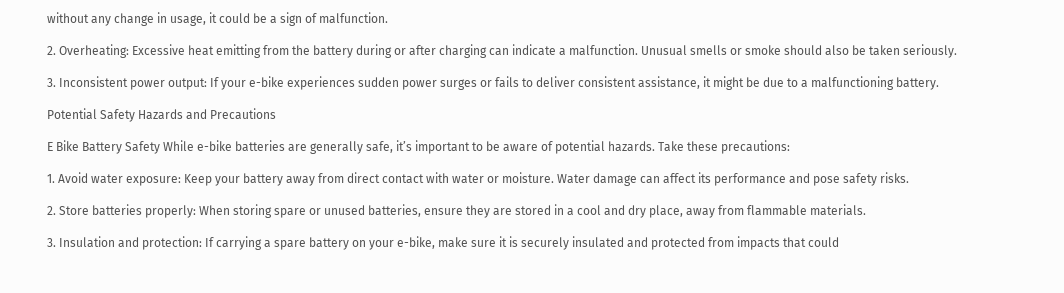without any change in usage, it could be a sign of malfunction.

2. Overheating: Excessive heat emitting from the battery during or after charging can indicate a malfunction. Unusual smells or smoke should also be taken seriously.

3. Inconsistent power output: If your e-bike experiences sudden power surges or fails to deliver consistent assistance, it might be due to a malfunctioning battery.

Potential Safety Hazards and Precautions

E Bike Battery Safety While e-bike batteries are generally safe, it’s important to be aware of potential hazards. Take these precautions:

1. Avoid water exposure: Keep your battery away from direct contact with water or moisture. Water damage can affect its performance and pose safety risks.

2. Store batteries properly: When storing spare or unused batteries, ensure they are stored in a cool and dry place, away from flammable materials.

3. Insulation and protection: If carrying a spare battery on your e-bike, make sure it is securely insulated and protected from impacts that could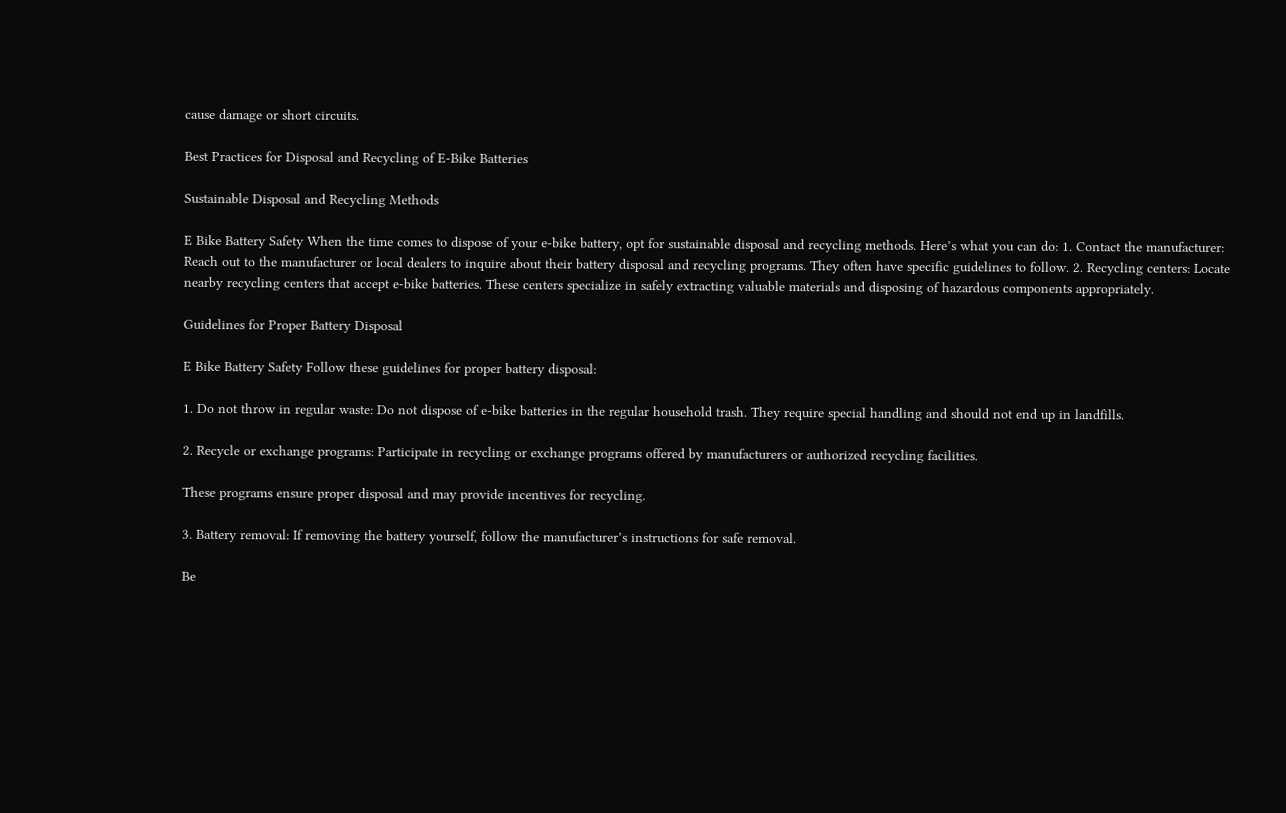cause damage or short circuits.

Best Practices for Disposal and Recycling of E-Bike Batteries

Sustainable Disposal and Recycling Methods

E Bike Battery Safety When the time comes to dispose of your e-bike battery, opt for sustainable disposal and recycling methods. Here’s what you can do: 1. Contact the manufacturer: Reach out to the manufacturer or local dealers to inquire about their battery disposal and recycling programs. They often have specific guidelines to follow. 2. Recycling centers: Locate nearby recycling centers that accept e-bike batteries. These centers specialize in safely extracting valuable materials and disposing of hazardous components appropriately.

Guidelines for Proper Battery Disposal

E Bike Battery Safety Follow these guidelines for proper battery disposal:

1. Do not throw in regular waste: Do not dispose of e-bike batteries in the regular household trash. They require special handling and should not end up in landfills.

2. Recycle or exchange programs: Participate in recycling or exchange programs offered by manufacturers or authorized recycling facilities.

These programs ensure proper disposal and may provide incentives for recycling.

3. Battery removal: If removing the battery yourself, follow the manufacturer’s instructions for safe removal.

Be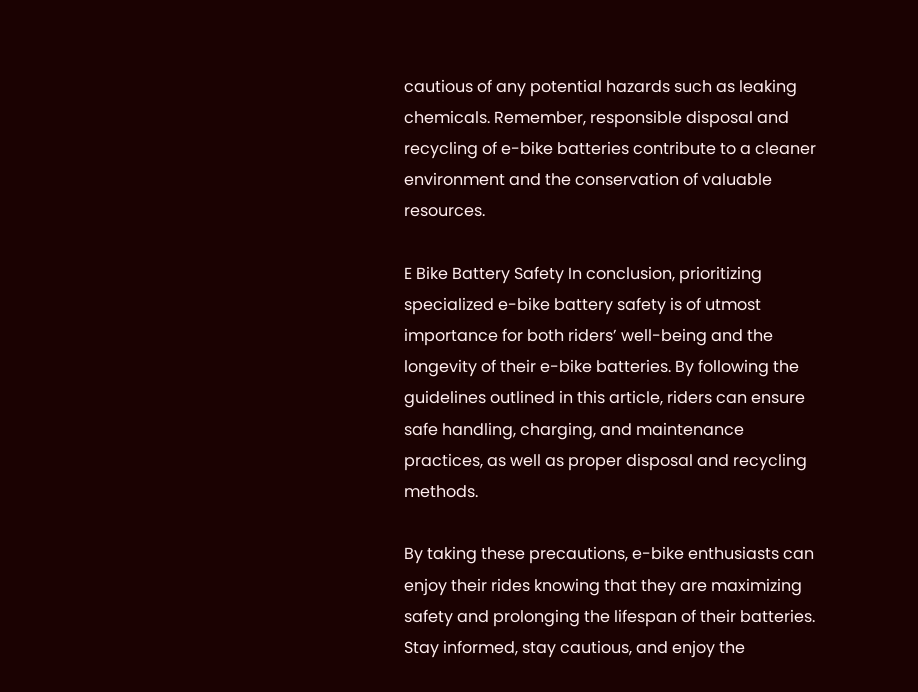cautious of any potential hazards such as leaking chemicals. Remember, responsible disposal and recycling of e-bike batteries contribute to a cleaner environment and the conservation of valuable resources.

E Bike Battery Safety In conclusion, prioritizing specialized e-bike battery safety is of utmost importance for both riders’ well-being and the longevity of their e-bike batteries. By following the guidelines outlined in this article, riders can ensure safe handling, charging, and maintenance practices, as well as proper disposal and recycling methods.

By taking these precautions, e-bike enthusiasts can enjoy their rides knowing that they are maximizing safety and prolonging the lifespan of their batteries. Stay informed, stay cautious, and enjoy the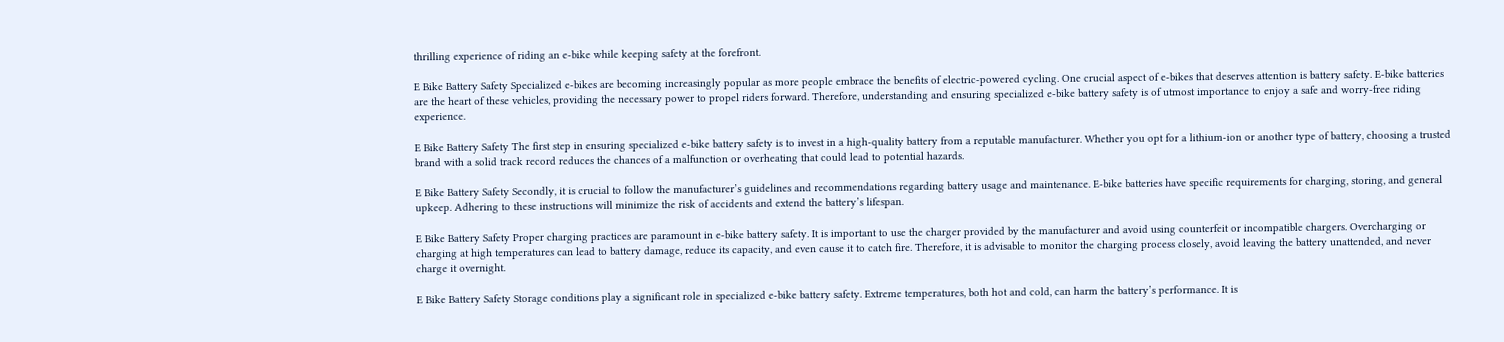thrilling experience of riding an e-bike while keeping safety at the forefront.

E Bike Battery Safety Specialized e-bikes are becoming increasingly popular as more people embrace the benefits of electric-powered cycling. One crucial aspect of e-bikes that deserves attention is battery safety. E-bike batteries are the heart of these vehicles, providing the necessary power to propel riders forward. Therefore, understanding and ensuring specialized e-bike battery safety is of utmost importance to enjoy a safe and worry-free riding experience.

E Bike Battery Safety The first step in ensuring specialized e-bike battery safety is to invest in a high-quality battery from a reputable manufacturer. Whether you opt for a lithium-ion or another type of battery, choosing a trusted brand with a solid track record reduces the chances of a malfunction or overheating that could lead to potential hazards.

E Bike Battery Safety Secondly, it is crucial to follow the manufacturer’s guidelines and recommendations regarding battery usage and maintenance. E-bike batteries have specific requirements for charging, storing, and general upkeep. Adhering to these instructions will minimize the risk of accidents and extend the battery’s lifespan.

E Bike Battery Safety Proper charging practices are paramount in e-bike battery safety. It is important to use the charger provided by the manufacturer and avoid using counterfeit or incompatible chargers. Overcharging or charging at high temperatures can lead to battery damage, reduce its capacity, and even cause it to catch fire. Therefore, it is advisable to monitor the charging process closely, avoid leaving the battery unattended, and never charge it overnight.

E Bike Battery Safety Storage conditions play a significant role in specialized e-bike battery safety. Extreme temperatures, both hot and cold, can harm the battery’s performance. It is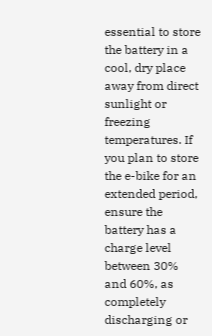essential to store the battery in a cool, dry place away from direct sunlight or freezing temperatures. If you plan to store the e-bike for an extended period, ensure the battery has a charge level between 30% and 60%, as completely discharging or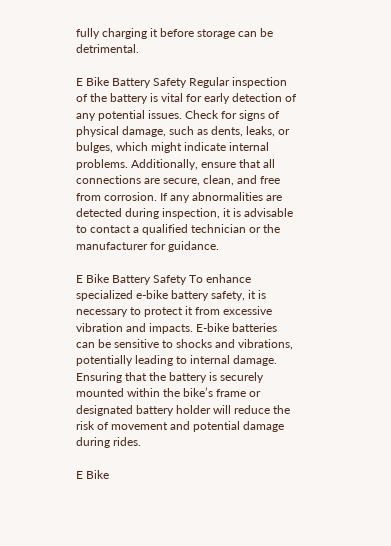fully charging it before storage can be detrimental.

E Bike Battery Safety Regular inspection of the battery is vital for early detection of any potential issues. Check for signs of physical damage, such as dents, leaks, or bulges, which might indicate internal problems. Additionally, ensure that all connections are secure, clean, and free from corrosion. If any abnormalities are detected during inspection, it is advisable to contact a qualified technician or the manufacturer for guidance.

E Bike Battery Safety To enhance specialized e-bike battery safety, it is necessary to protect it from excessive vibration and impacts. E-bike batteries can be sensitive to shocks and vibrations, potentially leading to internal damage. Ensuring that the battery is securely mounted within the bike’s frame or designated battery holder will reduce the risk of movement and potential damage during rides.

E Bike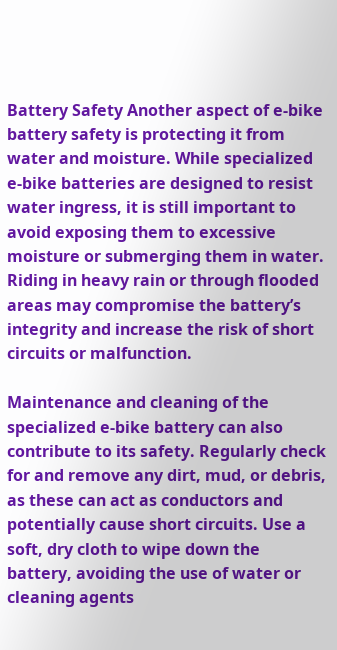Battery Safety Another aspect of e-bike battery safety is protecting it from water and moisture. While specialized e-bike batteries are designed to resist water ingress, it is still important to avoid exposing them to excessive moisture or submerging them in water. Riding in heavy rain or through flooded areas may compromise the battery’s integrity and increase the risk of short circuits or malfunction.

Maintenance and cleaning of the specialized e-bike battery can also contribute to its safety. Regularly check for and remove any dirt, mud, or debris, as these can act as conductors and potentially cause short circuits. Use a soft, dry cloth to wipe down the battery, avoiding the use of water or cleaning agents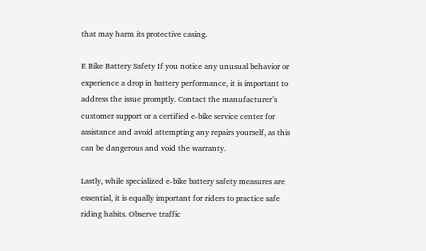that may harm its protective casing.

E Bike Battery Safety If you notice any unusual behavior or experience a drop in battery performance, it is important to address the issue promptly. Contact the manufacturer’s customer support or a certified e-bike service center for assistance and avoid attempting any repairs yourself, as this can be dangerous and void the warranty.

Lastly, while specialized e-bike battery safety measures are essential, it is equally important for riders to practice safe riding habits. Observe traffic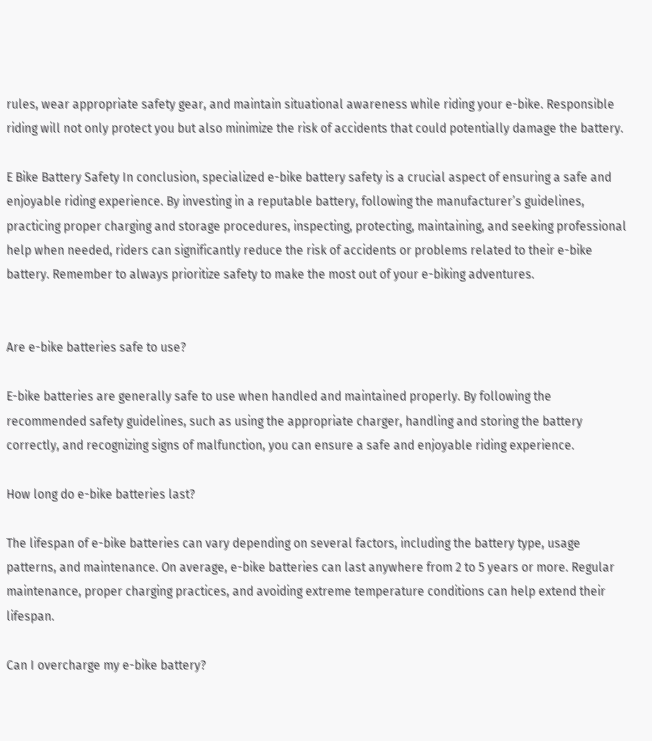rules, wear appropriate safety gear, and maintain situational awareness while riding your e-bike. Responsible riding will not only protect you but also minimize the risk of accidents that could potentially damage the battery.

E Bike Battery Safety In conclusion, specialized e-bike battery safety is a crucial aspect of ensuring a safe and enjoyable riding experience. By investing in a reputable battery, following the manufacturer’s guidelines, practicing proper charging and storage procedures, inspecting, protecting, maintaining, and seeking professional help when needed, riders can significantly reduce the risk of accidents or problems related to their e-bike battery. Remember to always prioritize safety to make the most out of your e-biking adventures.


Are e-bike batteries safe to use?

E-bike batteries are generally safe to use when handled and maintained properly. By following the recommended safety guidelines, such as using the appropriate charger, handling and storing the battery correctly, and recognizing signs of malfunction, you can ensure a safe and enjoyable riding experience.

How long do e-bike batteries last?

The lifespan of e-bike batteries can vary depending on several factors, including the battery type, usage patterns, and maintenance. On average, e-bike batteries can last anywhere from 2 to 5 years or more. Regular maintenance, proper charging practices, and avoiding extreme temperature conditions can help extend their lifespan.

Can I overcharge my e-bike battery?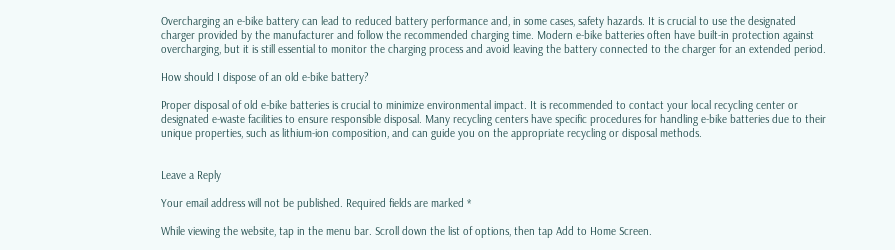Overcharging an e-bike battery can lead to reduced battery performance and, in some cases, safety hazards. It is crucial to use the designated charger provided by the manufacturer and follow the recommended charging time. Modern e-bike batteries often have built-in protection against overcharging, but it is still essential to monitor the charging process and avoid leaving the battery connected to the charger for an extended period.

How should I dispose of an old e-bike battery?

Proper disposal of old e-bike batteries is crucial to minimize environmental impact. It is recommended to contact your local recycling center or designated e-waste facilities to ensure responsible disposal. Many recycling centers have specific procedures for handling e-bike batteries due to their unique properties, such as lithium-ion composition, and can guide you on the appropriate recycling or disposal methods.


Leave a Reply

Your email address will not be published. Required fields are marked *

While viewing the website, tap in the menu bar. Scroll down the list of options, then tap Add to Home Screen.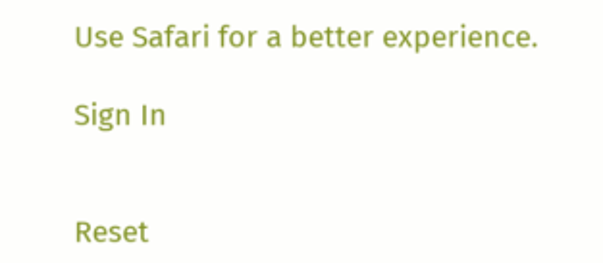Use Safari for a better experience.

Sign In


Reset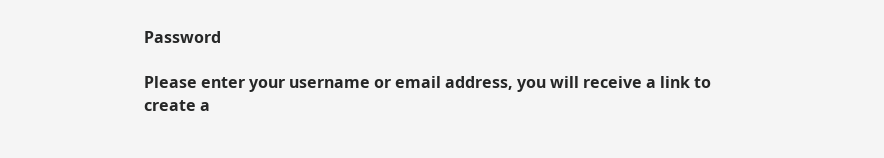Password

Please enter your username or email address, you will receive a link to create a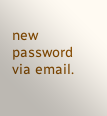new password via email.